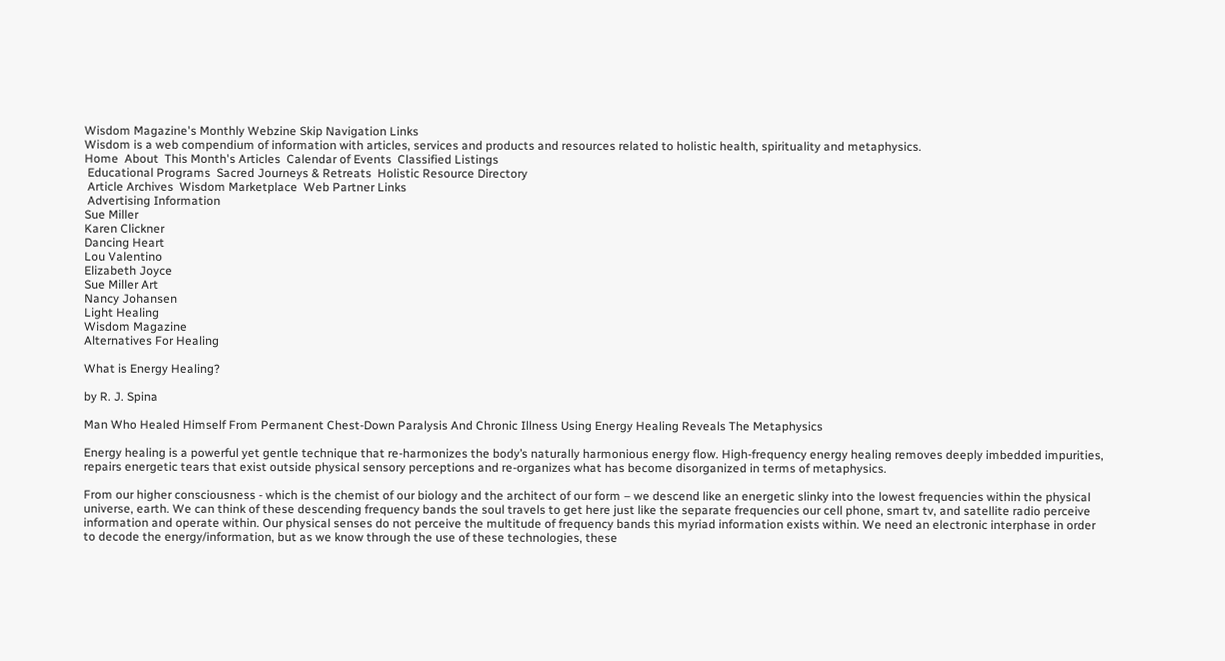Wisdom Magazine's Monthly Webzine Skip Navigation Links
Wisdom is a web compendium of information with articles, services and products and resources related to holistic health, spirituality and metaphysics.
Home  About  This Month's Articles  Calendar of Events  Classified Listings
 Educational Programs  Sacred Journeys & Retreats  Holistic Resource Directory
 Article Archives  Wisdom Marketplace  Web Partner Links
 Advertising Information
Sue Miller
Karen Clickner
Dancing Heart
Lou Valentino
Elizabeth Joyce
Sue Miller Art
Nancy Johansen
Light Healing
Wisdom Magazine
Alternatives For Healing

What is Energy Healing?

by R. J. Spina

Man Who Healed Himself From Permanent Chest-Down Paralysis And Chronic Illness Using Energy Healing Reveals The Metaphysics

Energy healing is a powerful yet gentle technique that re-harmonizes the body’s naturally harmonious energy flow. High-frequency energy healing removes deeply imbedded impurities, repairs energetic tears that exist outside physical sensory perceptions and re-organizes what has become disorganized in terms of metaphysics.

From our higher consciousness - which is the chemist of our biology and the architect of our form – we descend like an energetic slinky into the lowest frequencies within the physical universe, earth. We can think of these descending frequency bands the soul travels to get here just like the separate frequencies our cell phone, smart tv, and satellite radio perceive information and operate within. Our physical senses do not perceive the multitude of frequency bands this myriad information exists within. We need an electronic interphase in order to decode the energy/information, but as we know through the use of these technologies, these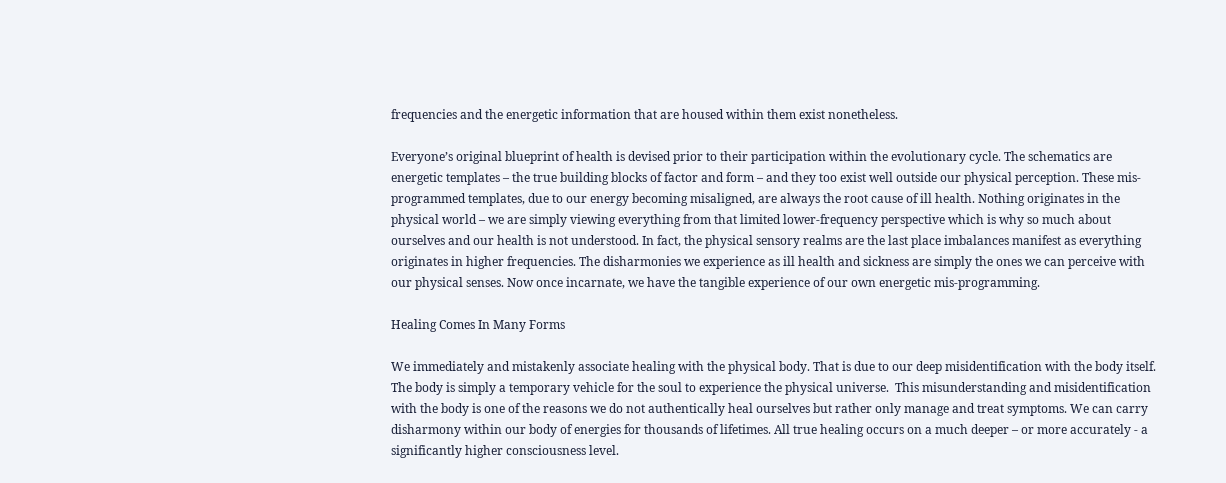frequencies and the energetic information that are housed within them exist nonetheless.

Everyone’s original blueprint of health is devised prior to their participation within the evolutionary cycle. The schematics are energetic templates – the true building blocks of factor and form – and they too exist well outside our physical perception. These mis-programmed templates, due to our energy becoming misaligned, are always the root cause of ill health. Nothing originates in the physical world – we are simply viewing everything from that limited lower-frequency perspective which is why so much about ourselves and our health is not understood. In fact, the physical sensory realms are the last place imbalances manifest as everything originates in higher frequencies. The disharmonies we experience as ill health and sickness are simply the ones we can perceive with our physical senses. Now once incarnate, we have the tangible experience of our own energetic mis-programming.

Healing Comes In Many Forms

We immediately and mistakenly associate healing with the physical body. That is due to our deep misidentification with the body itself. The body is simply a temporary vehicle for the soul to experience the physical universe.  This misunderstanding and misidentification with the body is one of the reasons we do not authentically heal ourselves but rather only manage and treat symptoms. We can carry
disharmony within our body of energies for thousands of lifetimes. All true healing occurs on a much deeper – or more accurately - a significantly higher consciousness level.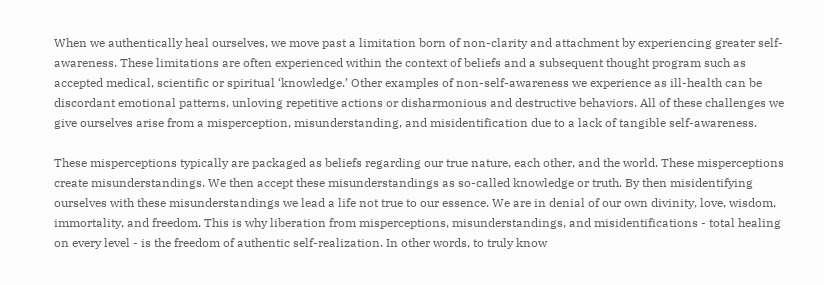When we authentically heal ourselves, we move past a limitation born of non-clarity and attachment by experiencing greater self-awareness. These limitations are often experienced within the context of beliefs and a subsequent thought program such as accepted medical, scientific or spiritual ‘knowledge.’ Other examples of non-self-awareness we experience as ill-health can be discordant emotional patterns, unloving repetitive actions or disharmonious and destructive behaviors. All of these challenges we give ourselves arise from a misperception, misunderstanding, and misidentification due to a lack of tangible self-awareness.

These misperceptions typically are packaged as beliefs regarding our true nature, each other, and the world. These misperceptions create misunderstandings. We then accept these misunderstandings as so-called knowledge or truth. By then misidentifying ourselves with these misunderstandings we lead a life not true to our essence. We are in denial of our own divinity, love, wisdom, immortality, and freedom. This is why liberation from misperceptions, misunderstandings, and misidentifications - total healing on every level - is the freedom of authentic self-realization. In other words, to truly know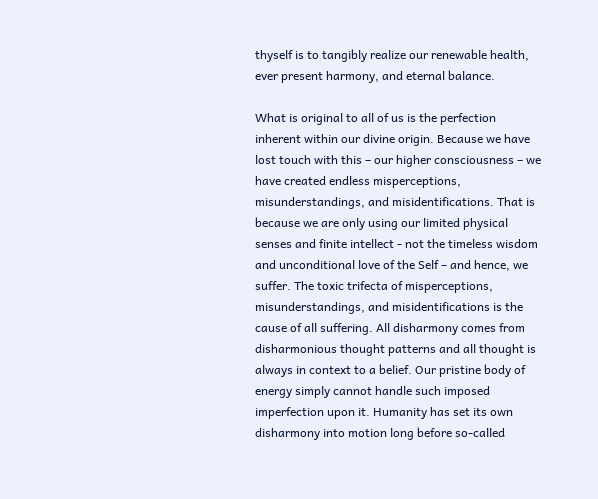thyself is to tangibly realize our renewable health, ever present harmony, and eternal balance.

What is original to all of us is the perfection inherent within our divine origin. Because we have lost touch with this – our higher consciousness – we have created endless misperceptions, misunderstandings, and misidentifications. That is because we are only using our limited physical senses and finite intellect - not the timeless wisdom and unconditional love of the Self – and hence, we suffer. The toxic trifecta of misperceptions, misunderstandings, and misidentifications is the cause of all suffering. All disharmony comes from disharmonious thought patterns and all thought is always in context to a belief. Our pristine body of energy simply cannot handle such imposed imperfection upon it. Humanity has set its own disharmony into motion long before so-called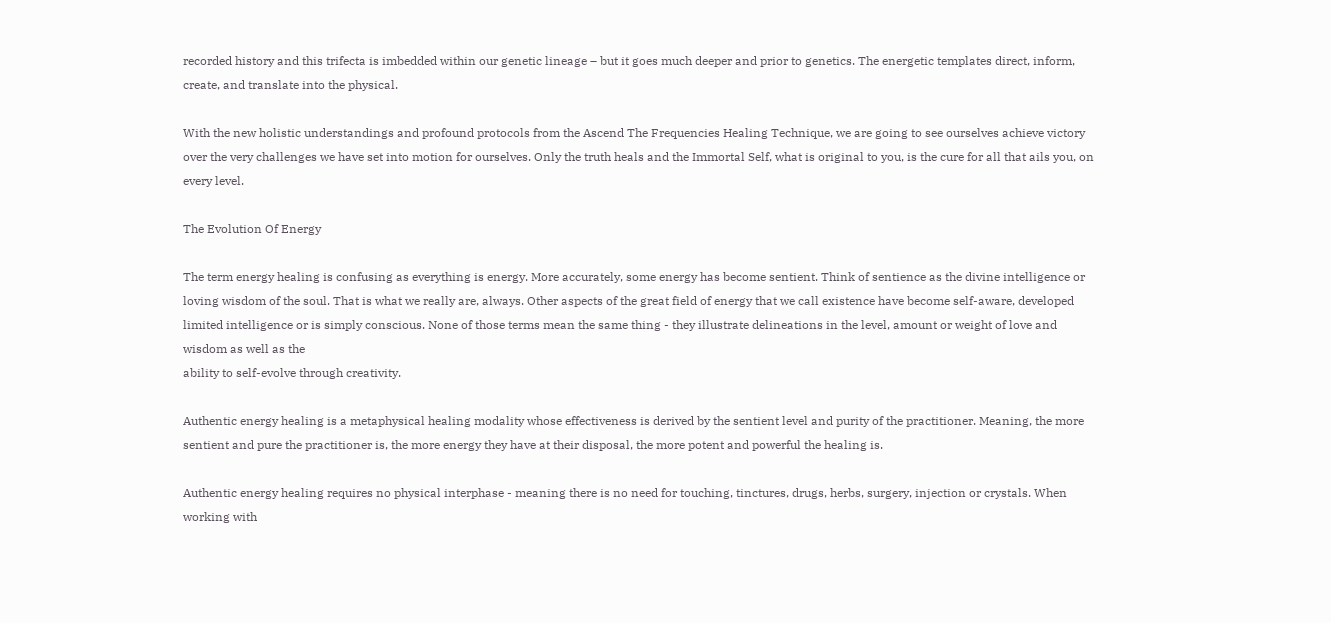recorded history and this trifecta is imbedded within our genetic lineage – but it goes much deeper and prior to genetics. The energetic templates direct, inform, create, and translate into the physical.

With the new holistic understandings and profound protocols from the Ascend The Frequencies Healing Technique, we are going to see ourselves achieve victory over the very challenges we have set into motion for ourselves. Only the truth heals and the Immortal Self, what is original to you, is the cure for all that ails you, on every level.

The Evolution Of Energy

The term energy healing is confusing as everything is energy. More accurately, some energy has become sentient. Think of sentience as the divine intelligence or loving wisdom of the soul. That is what we really are, always. Other aspects of the great field of energy that we call existence have become self-aware, developed limited intelligence or is simply conscious. None of those terms mean the same thing - they illustrate delineations in the level, amount or weight of love and wisdom as well as the
ability to self-evolve through creativity.

Authentic energy healing is a metaphysical healing modality whose effectiveness is derived by the sentient level and purity of the practitioner. Meaning, the more sentient and pure the practitioner is, the more energy they have at their disposal, the more potent and powerful the healing is.

Authentic energy healing requires no physical interphase - meaning there is no need for touching, tinctures, drugs, herbs, surgery, injection or crystals. When working with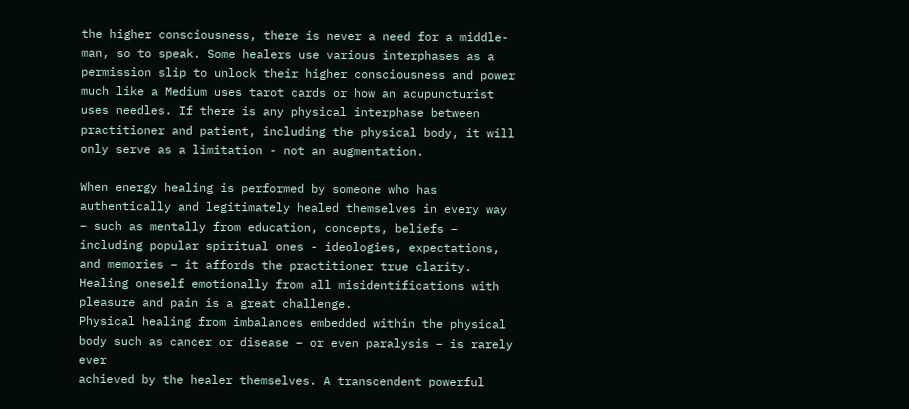the higher consciousness, there is never a need for a middle-man, so to speak. Some healers use various interphases as a permission slip to unlock their higher consciousness and power much like a Medium uses tarot cards or how an acupuncturist uses needles. If there is any physical interphase between practitioner and patient, including the physical body, it will only serve as a limitation - not an augmentation.

When energy healing is performed by someone who has authentically and legitimately healed themselves in every way – such as mentally from education, concepts, beliefs – including popular spiritual ones - ideologies, expectations, and memories – it affords the practitioner true clarity. Healing oneself emotionally from all misidentifications with pleasure and pain is a great challenge.
Physical healing from imbalances embedded within the physical body such as cancer or disease – or even paralysis – is rarely ever
achieved by the healer themselves. A transcendent powerful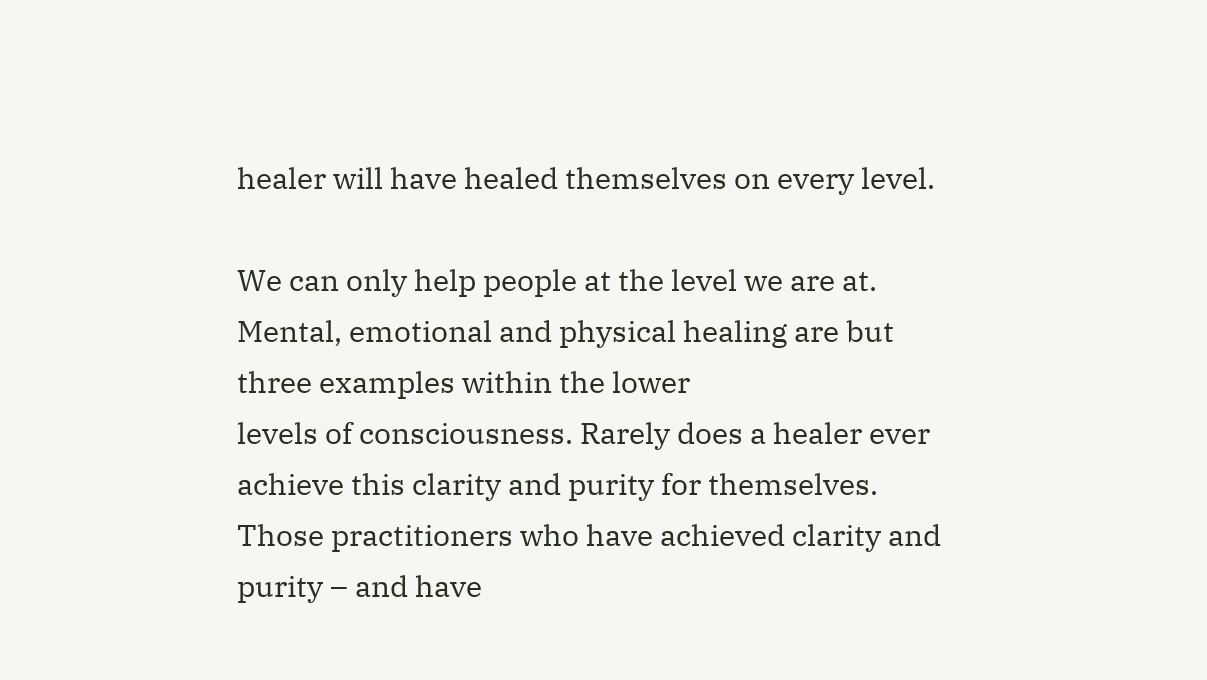healer will have healed themselves on every level.

We can only help people at the level we are at. Mental, emotional and physical healing are but three examples within the lower
levels of consciousness. Rarely does a healer ever achieve this clarity and purity for themselves. Those practitioners who have achieved clarity and purity – and have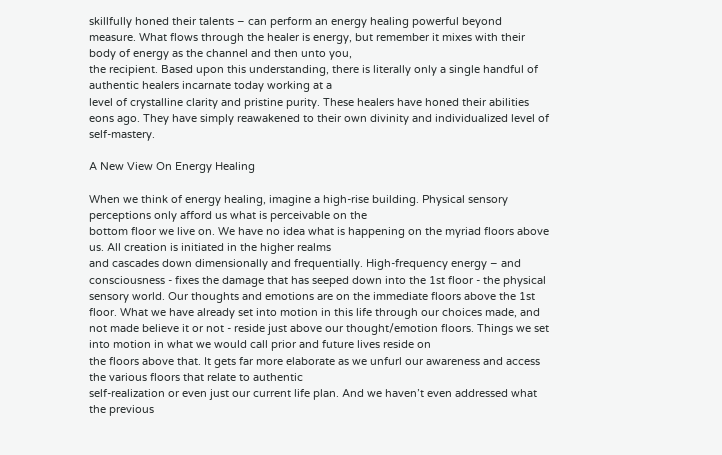skillfully honed their talents – can perform an energy healing powerful beyond measure. What flows through the healer is energy, but remember it mixes with their body of energy as the channel and then unto you,
the recipient. Based upon this understanding, there is literally only a single handful of authentic healers incarnate today working at a
level of crystalline clarity and pristine purity. These healers have honed their abilities eons ago. They have simply reawakened to their own divinity and individualized level of self-mastery.

A New View On Energy Healing

When we think of energy healing, imagine a high-rise building. Physical sensory perceptions only afford us what is perceivable on the
bottom floor we live on. We have no idea what is happening on the myriad floors above us. All creation is initiated in the higher realms
and cascades down dimensionally and frequentially. High-frequency energy – and consciousness - fixes the damage that has seeped down into the 1st floor - the physical sensory world. Our thoughts and emotions are on the immediate floors above the 1st floor. What we have already set into motion in this life through our choices made, and not made believe it or not - reside just above our thought/emotion floors. Things we set into motion in what we would call prior and future lives reside on
the floors above that. It gets far more elaborate as we unfurl our awareness and access the various floors that relate to authentic
self-realization or even just our current life plan. And we haven’t even addressed what the previous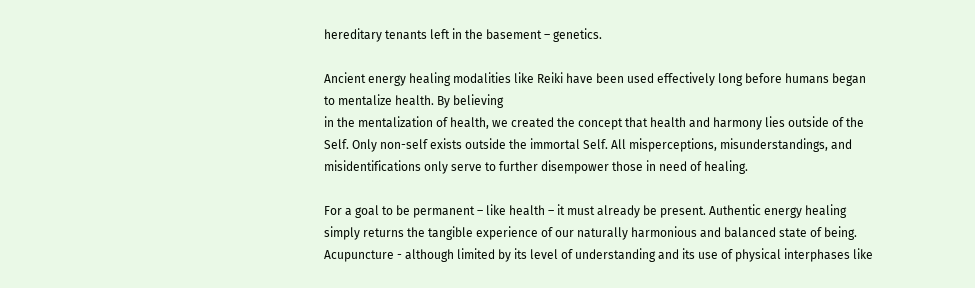hereditary tenants left in the basement – genetics.

Ancient energy healing modalities like Reiki have been used effectively long before humans began to mentalize health. By believing
in the mentalization of health, we created the concept that health and harmony lies outside of the Self. Only non-self exists outside the immortal Self. All misperceptions, misunderstandings, and misidentifications only serve to further disempower those in need of healing.

For a goal to be permanent – like health – it must already be present. Authentic energy healing simply returns the tangible experience of our naturally harmonious and balanced state of being. Acupuncture - although limited by its level of understanding and its use of physical interphases like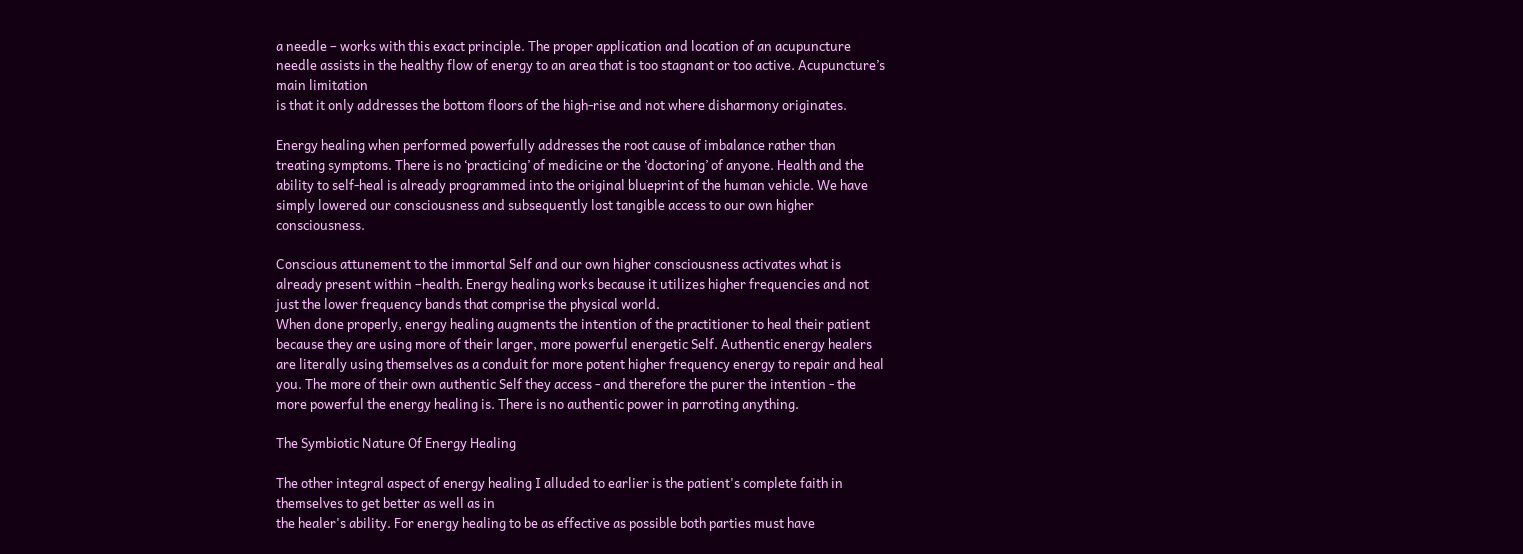a needle – works with this exact principle. The proper application and location of an acupuncture needle assists in the healthy flow of energy to an area that is too stagnant or too active. Acupuncture’s main limitation
is that it only addresses the bottom floors of the high-rise and not where disharmony originates.

Energy healing when performed powerfully addresses the root cause of imbalance rather than treating symptoms. There is no ‘practicing’ of medicine or the ‘doctoring’ of anyone. Health and the ability to self-heal is already programmed into the original blueprint of the human vehicle. We have simply lowered our consciousness and subsequently lost tangible access to our own higher consciousness.

Conscious attunement to the immortal Self and our own higher consciousness activates what is already present within –health. Energy healing works because it utilizes higher frequencies and not just the lower frequency bands that comprise the physical world.
When done properly, energy healing augments the intention of the practitioner to heal their patient because they are using more of their larger, more powerful energetic Self. Authentic energy healers are literally using themselves as a conduit for more potent higher frequency energy to repair and heal you. The more of their own authentic Self they access - and therefore the purer the intention - the more powerful the energy healing is. There is no authentic power in parroting anything.

The Symbiotic Nature Of Energy Healing

The other integral aspect of energy healing I alluded to earlier is the patient's complete faith in themselves to get better as well as in
the healer's ability. For energy healing to be as effective as possible both parties must have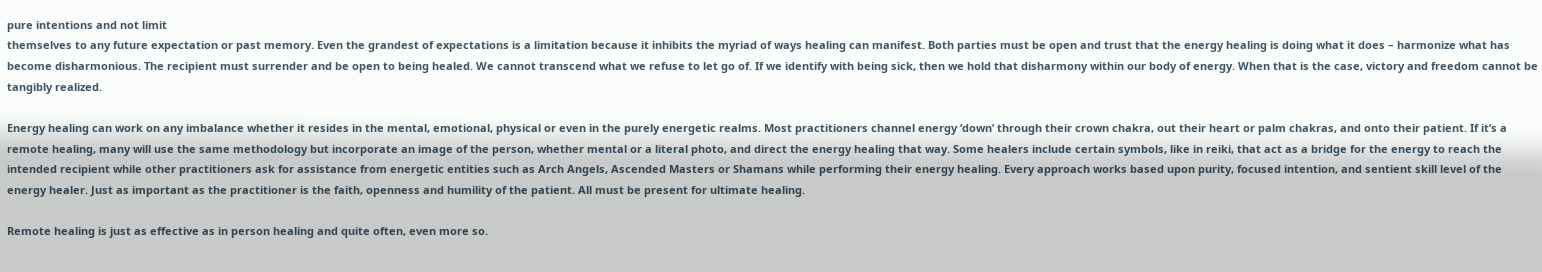pure intentions and not limit
themselves to any future expectation or past memory. Even the grandest of expectations is a limitation because it inhibits the myriad of ways healing can manifest. Both parties must be open and trust that the energy healing is doing what it does – harmonize what has become disharmonious. The recipient must surrender and be open to being healed. We cannot transcend what we refuse to let go of. If we identify with being sick, then we hold that disharmony within our body of energy. When that is the case, victory and freedom cannot be tangibly realized.

Energy healing can work on any imbalance whether it resides in the mental, emotional, physical or even in the purely energetic realms. Most practitioners channel energy ‘down’ through their crown chakra, out their heart or palm chakras, and onto their patient. If it’s a remote healing, many will use the same methodology but incorporate an image of the person, whether mental or a literal photo, and direct the energy healing that way. Some healers include certain symbols, like in reiki, that act as a bridge for the energy to reach the intended recipient while other practitioners ask for assistance from energetic entities such as Arch Angels, Ascended Masters or Shamans while performing their energy healing. Every approach works based upon purity, focused intention, and sentient skill level of the energy healer. Just as important as the practitioner is the faith, openness and humility of the patient. All must be present for ultimate healing.

Remote healing is just as effective as in person healing and quite often, even more so.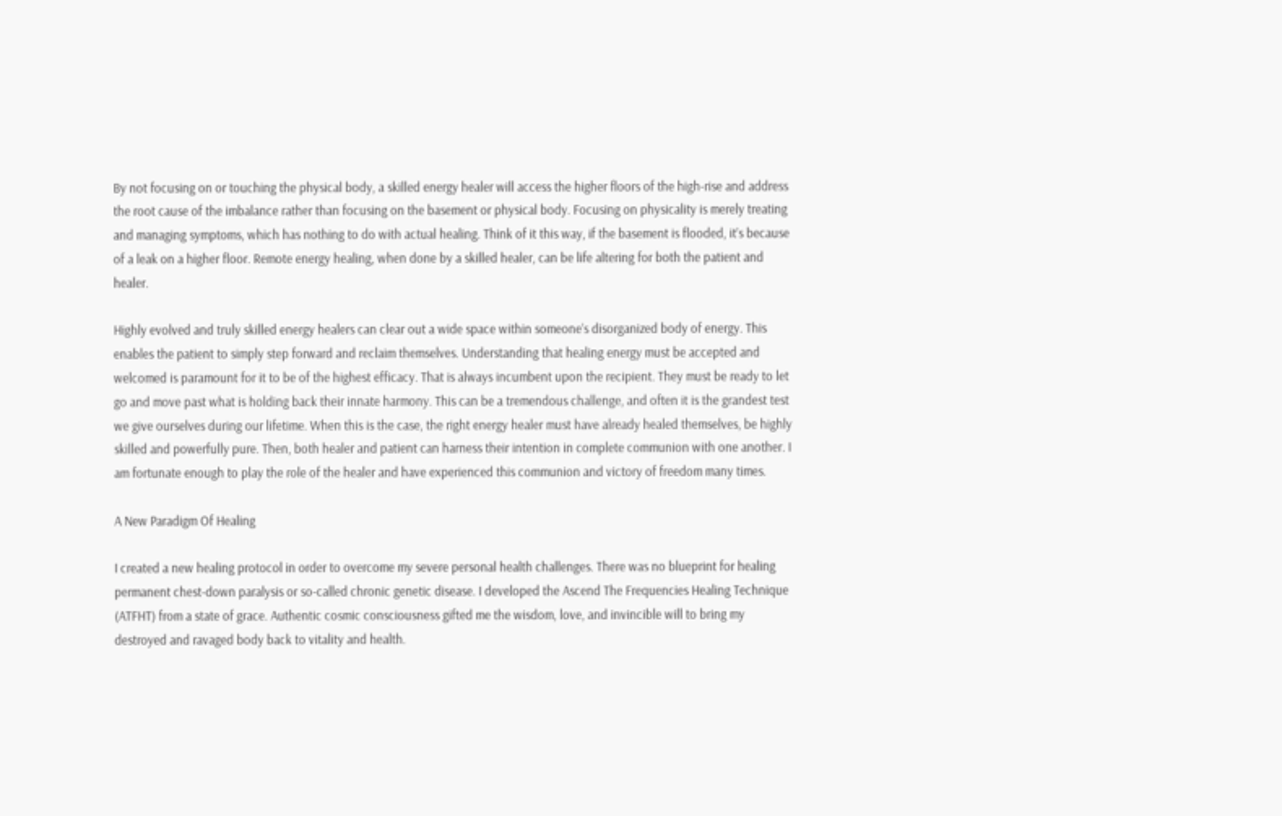By not focusing on or touching the physical body, a skilled energy healer will access the higher floors of the high-rise and address the root cause of the imbalance rather than focusing on the basement or physical body. Focusing on physicality is merely treating and managing symptoms, which has nothing to do with actual healing. Think of it this way, if the basement is flooded, it’s because of a leak on a higher floor. Remote energy healing, when done by a skilled healer, can be life altering for both the patient and healer.

Highly evolved and truly skilled energy healers can clear out a wide space within someone’s disorganized body of energy. This enables the patient to simply step forward and reclaim themselves. Understanding that healing energy must be accepted and welcomed is paramount for it to be of the highest efficacy. That is always incumbent upon the recipient. They must be ready to let go and move past what is holding back their innate harmony. This can be a tremendous challenge, and often it is the grandest test we give ourselves during our lifetime. When this is the case, the right energy healer must have already healed themselves, be highly skilled and powerfully pure. Then, both healer and patient can harness their intention in complete communion with one another. I am fortunate enough to play the role of the healer and have experienced this communion and victory of freedom many times.

A New Paradigm Of Healing

I created a new healing protocol in order to overcome my severe personal health challenges. There was no blueprint for healing
permanent chest-down paralysis or so-called chronic genetic disease. I developed the Ascend The Frequencies Healing Technique (ATFHT) from a state of grace. Authentic cosmic consciousness gifted me the wisdom, love, and invincible will to bring my destroyed and ravaged body back to vitality and health.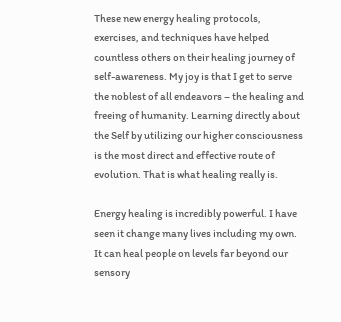These new energy healing protocols, exercises, and techniques have helped countless others on their healing journey of self-awareness. My joy is that I get to serve the noblest of all endeavors – the healing and freeing of humanity. Learning directly about the Self by utilizing our higher consciousness is the most direct and effective route of evolution. That is what healing really is.

Energy healing is incredibly powerful. I have seen it change many lives including my own. It can heal people on levels far beyond our
sensory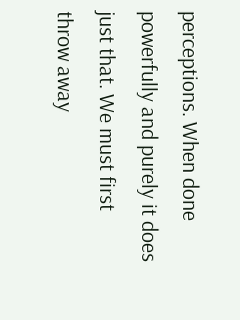perceptions. When done powerfully and purely it does just that. We must first throw away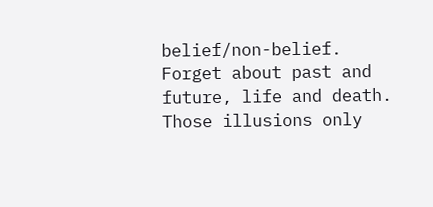belief/non-belief. Forget about past and future, life and death.  Those illusions only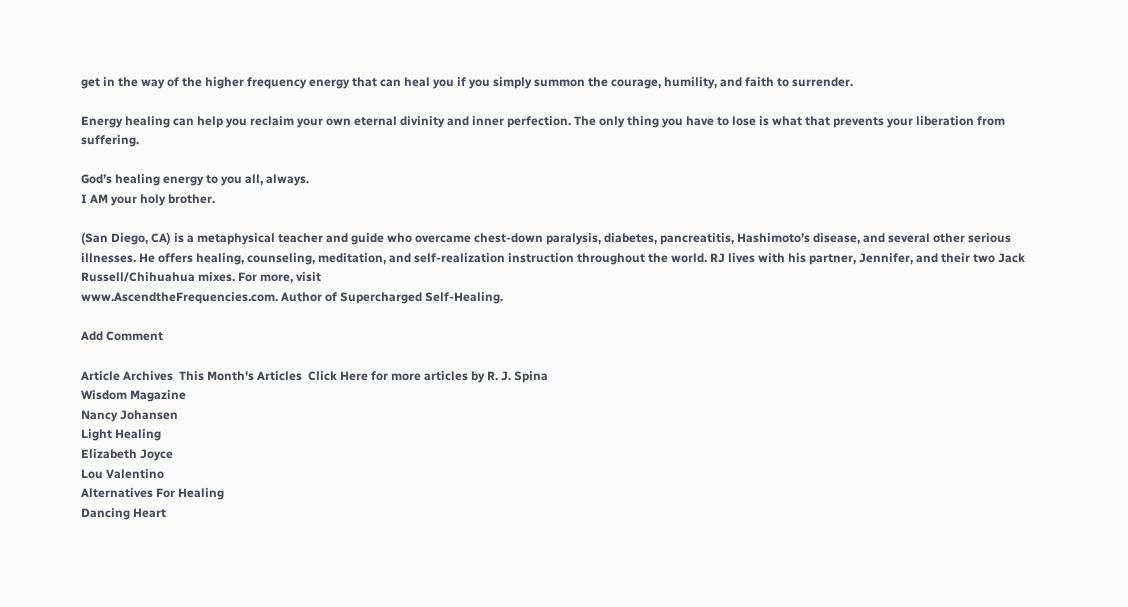get in the way of the higher frequency energy that can heal you if you simply summon the courage, humility, and faith to surrender.

Energy healing can help you reclaim your own eternal divinity and inner perfection. The only thing you have to lose is what that prevents your liberation from suffering.

God’s healing energy to you all, always.
I AM your holy brother.

(San Diego, CA) is a metaphysical teacher and guide who overcame chest-down paralysis, diabetes, pancreatitis, Hashimoto’s disease, and several other serious illnesses. He offers healing, counseling, meditation, and self-realization instruction throughout the world. RJ lives with his partner, Jennifer, and their two Jack Russell/Chihuahua mixes. For more, visit
www.AscendtheFrequencies.com. Author of Supercharged Self-Healing.

Add Comment

Article Archives  This Month's Articles  Click Here for more articles by R. J. Spina
Wisdom Magazine
Nancy Johansen
Light Healing
Elizabeth Joyce
Lou Valentino
Alternatives For Healing
Dancing Heart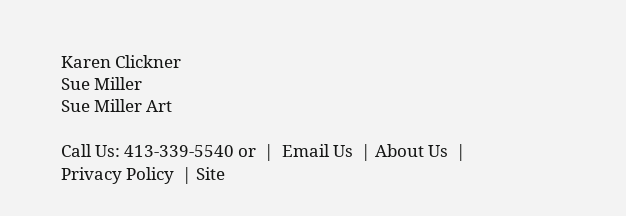Karen Clickner
Sue Miller
Sue Miller Art

Call Us: 413-339-5540 or  |  Email Us  | About Us  | Privacy Policy  | Site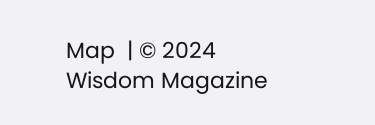Map  | © 2024 Wisdom Magazine